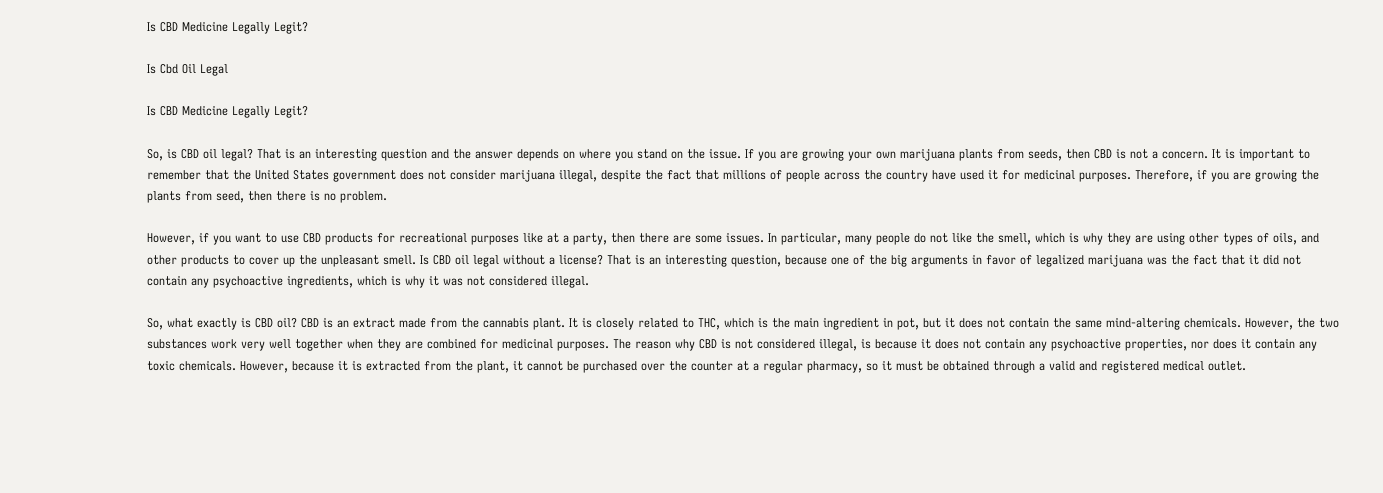Is CBD Medicine Legally Legit?

Is Cbd Oil Legal

Is CBD Medicine Legally Legit?

So, is CBD oil legal? That is an interesting question and the answer depends on where you stand on the issue. If you are growing your own marijuana plants from seeds, then CBD is not a concern. It is important to remember that the United States government does not consider marijuana illegal, despite the fact that millions of people across the country have used it for medicinal purposes. Therefore, if you are growing the plants from seed, then there is no problem.

However, if you want to use CBD products for recreational purposes like at a party, then there are some issues. In particular, many people do not like the smell, which is why they are using other types of oils, and other products to cover up the unpleasant smell. Is CBD oil legal without a license? That is an interesting question, because one of the big arguments in favor of legalized marijuana was the fact that it did not contain any psychoactive ingredients, which is why it was not considered illegal.

So, what exactly is CBD oil? CBD is an extract made from the cannabis plant. It is closely related to THC, which is the main ingredient in pot, but it does not contain the same mind-altering chemicals. However, the two substances work very well together when they are combined for medicinal purposes. The reason why CBD is not considered illegal, is because it does not contain any psychoactive properties, nor does it contain any toxic chemicals. However, because it is extracted from the plant, it cannot be purchased over the counter at a regular pharmacy, so it must be obtained through a valid and registered medical outlet.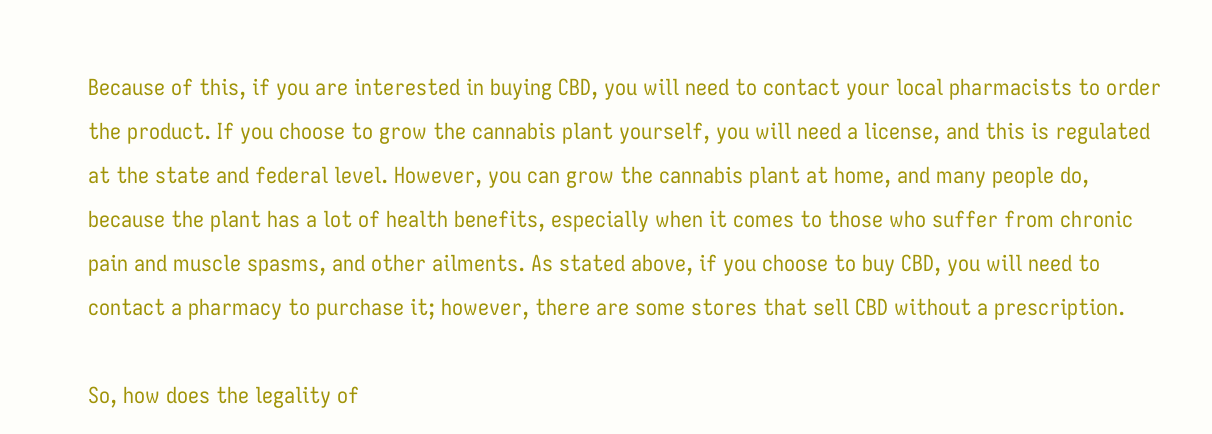Because of this, if you are interested in buying CBD, you will need to contact your local pharmacists to order the product. If you choose to grow the cannabis plant yourself, you will need a license, and this is regulated at the state and federal level. However, you can grow the cannabis plant at home, and many people do, because the plant has a lot of health benefits, especially when it comes to those who suffer from chronic pain and muscle spasms, and other ailments. As stated above, if you choose to buy CBD, you will need to contact a pharmacy to purchase it; however, there are some stores that sell CBD without a prescription.

So, how does the legality of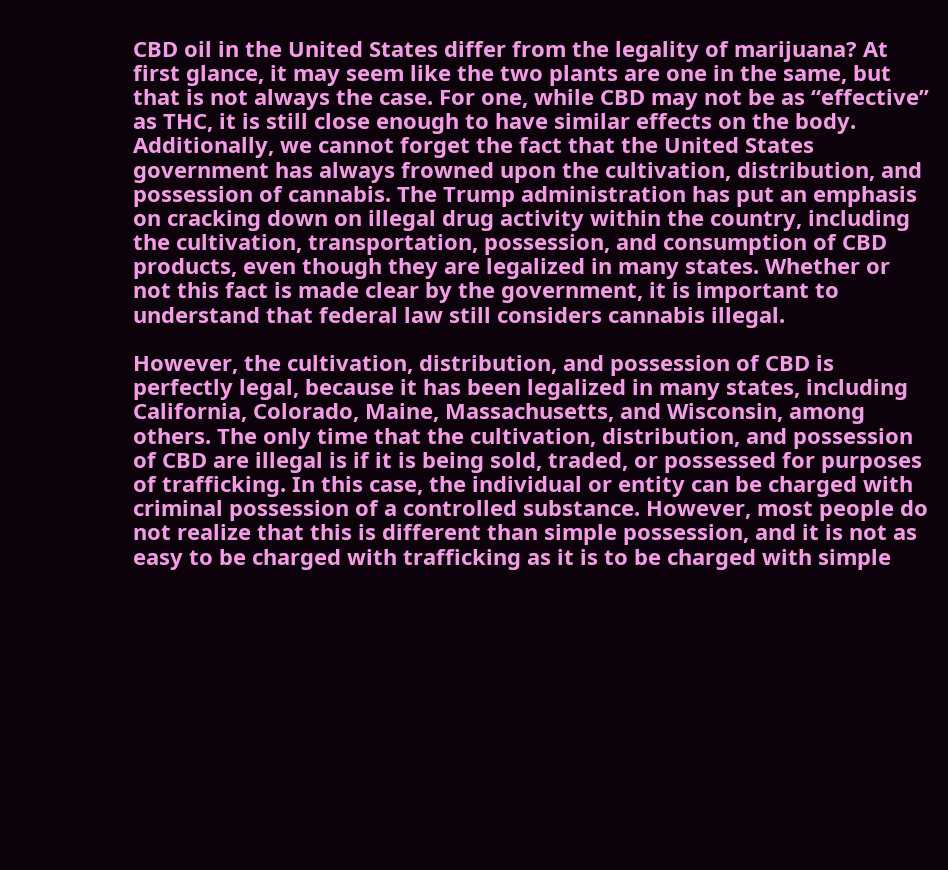CBD oil in the United States differ from the legality of marijuana? At first glance, it may seem like the two plants are one in the same, but that is not always the case. For one, while CBD may not be as “effective” as THC, it is still close enough to have similar effects on the body. Additionally, we cannot forget the fact that the United States government has always frowned upon the cultivation, distribution, and possession of cannabis. The Trump administration has put an emphasis on cracking down on illegal drug activity within the country, including the cultivation, transportation, possession, and consumption of CBD products, even though they are legalized in many states. Whether or not this fact is made clear by the government, it is important to understand that federal law still considers cannabis illegal.

However, the cultivation, distribution, and possession of CBD is perfectly legal, because it has been legalized in many states, including California, Colorado, Maine, Massachusetts, and Wisconsin, among others. The only time that the cultivation, distribution, and possession of CBD are illegal is if it is being sold, traded, or possessed for purposes of trafficking. In this case, the individual or entity can be charged with criminal possession of a controlled substance. However, most people do not realize that this is different than simple possession, and it is not as easy to be charged with trafficking as it is to be charged with simple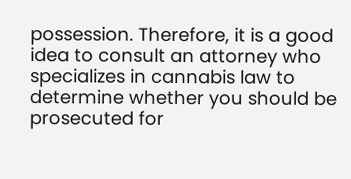possession. Therefore, it is a good idea to consult an attorney who specializes in cannabis law to determine whether you should be prosecuted for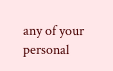any of your personal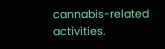cannabis-related activities.